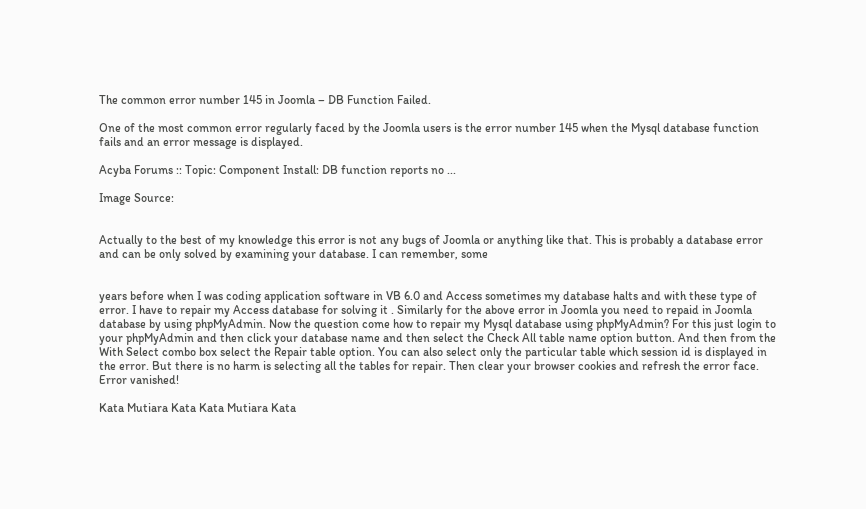The common error number 145 in Joomla – DB Function Failed.

One of the most common error regularly faced by the Joomla users is the error number 145 when the Mysql database function fails and an error message is displayed.

Acyba Forums :: Topic: Component Install: DB function reports no ...

Image Source:


Actually to the best of my knowledge this error is not any bugs of Joomla or anything like that. This is probably a database error and can be only solved by examining your database. I can remember, some


years before when I was coding application software in VB 6.0 and Access sometimes my database halts and with these type of error. I have to repair my Access database for solving it . Similarly for the above error in Joomla you need to repaid in Joomla database by using phpMyAdmin. Now the question come how to repair my Mysql database using phpMyAdmin? For this just login to your phpMyAdmin and then click your database name and then select the Check All table name option button. And then from the With Select combo box select the Repair table option. You can also select only the particular table which session id is displayed in the error. But there is no harm is selecting all the tables for repair. Then clear your browser cookies and refresh the error face. Error vanished!

Kata Mutiara Kata Kata Mutiara Kata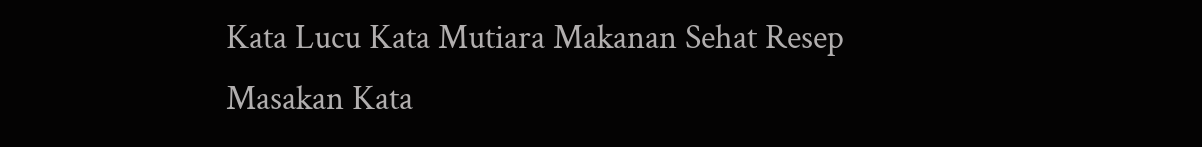Kata Lucu Kata Mutiara Makanan Sehat Resep Masakan Kata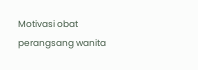Motivasi obat perangsang wanita